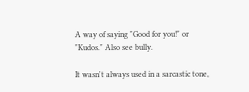A way of saying "Good for you!" or "Kudos." Also see bully.

It wasn't always used in a sarcastic tone,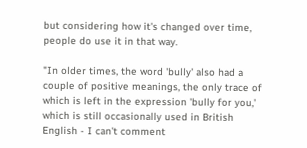but considering how it's changed over time, people do use it in that way.

"In older times, the word 'bully' also had a couple of positive meanings, the only trace of which is left in the expression 'bully for you,' which is still occasionally used in British English - I can't comment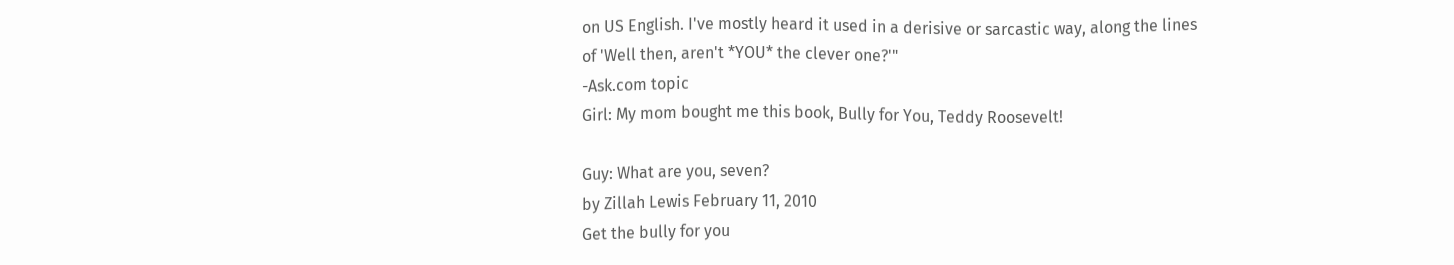on US English. I've mostly heard it used in a derisive or sarcastic way, along the lines of 'Well then, aren't *YOU* the clever one?'"
-Ask.com topic
Girl: My mom bought me this book, Bully for You, Teddy Roosevelt!

Guy: What are you, seven?
by Zillah Lewis February 11, 2010
Get the bully for you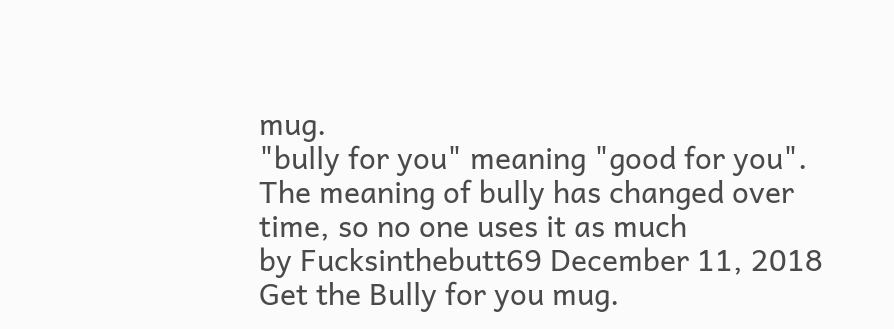mug.
"bully for you" meaning "good for you". The meaning of bully has changed over time, so no one uses it as much
by Fucksinthebutt69 December 11, 2018
Get the Bully for you mug.